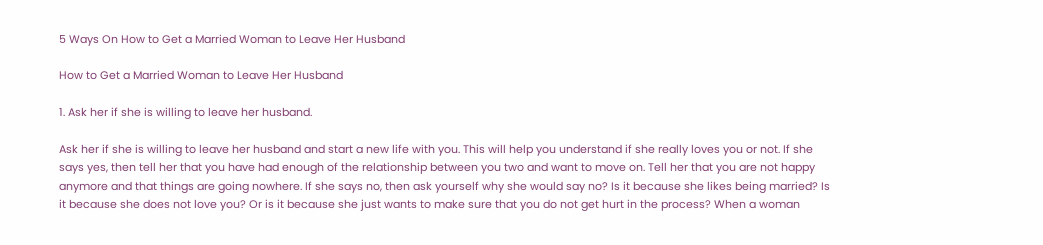5 Ways On How to Get a Married Woman to Leave Her Husband

How to Get a Married Woman to Leave Her Husband

1. Ask her if she is willing to leave her husband.

Ask her if she is willing to leave her husband and start a new life with you. This will help you understand if she really loves you or not. If she says yes, then tell her that you have had enough of the relationship between you two and want to move on. Tell her that you are not happy anymore and that things are going nowhere. If she says no, then ask yourself why she would say no? Is it because she likes being married? Is it because she does not love you? Or is it because she just wants to make sure that you do not get hurt in the process? When a woman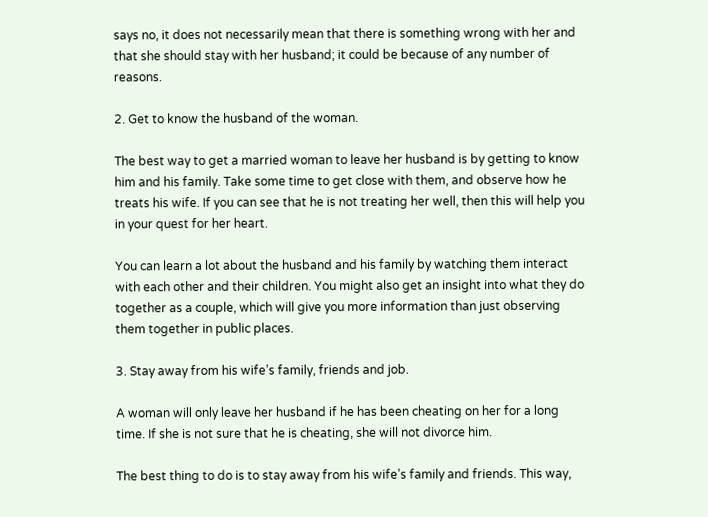says no, it does not necessarily mean that there is something wrong with her and that she should stay with her husband; it could be because of any number of reasons.

2. Get to know the husband of the woman.

The best way to get a married woman to leave her husband is by getting to know him and his family. Take some time to get close with them, and observe how he treats his wife. If you can see that he is not treating her well, then this will help you in your quest for her heart.

You can learn a lot about the husband and his family by watching them interact with each other and their children. You might also get an insight into what they do together as a couple, which will give you more information than just observing them together in public places.

3. Stay away from his wife’s family, friends and job.

A woman will only leave her husband if he has been cheating on her for a long time. If she is not sure that he is cheating, she will not divorce him.

The best thing to do is to stay away from his wife’s family and friends. This way,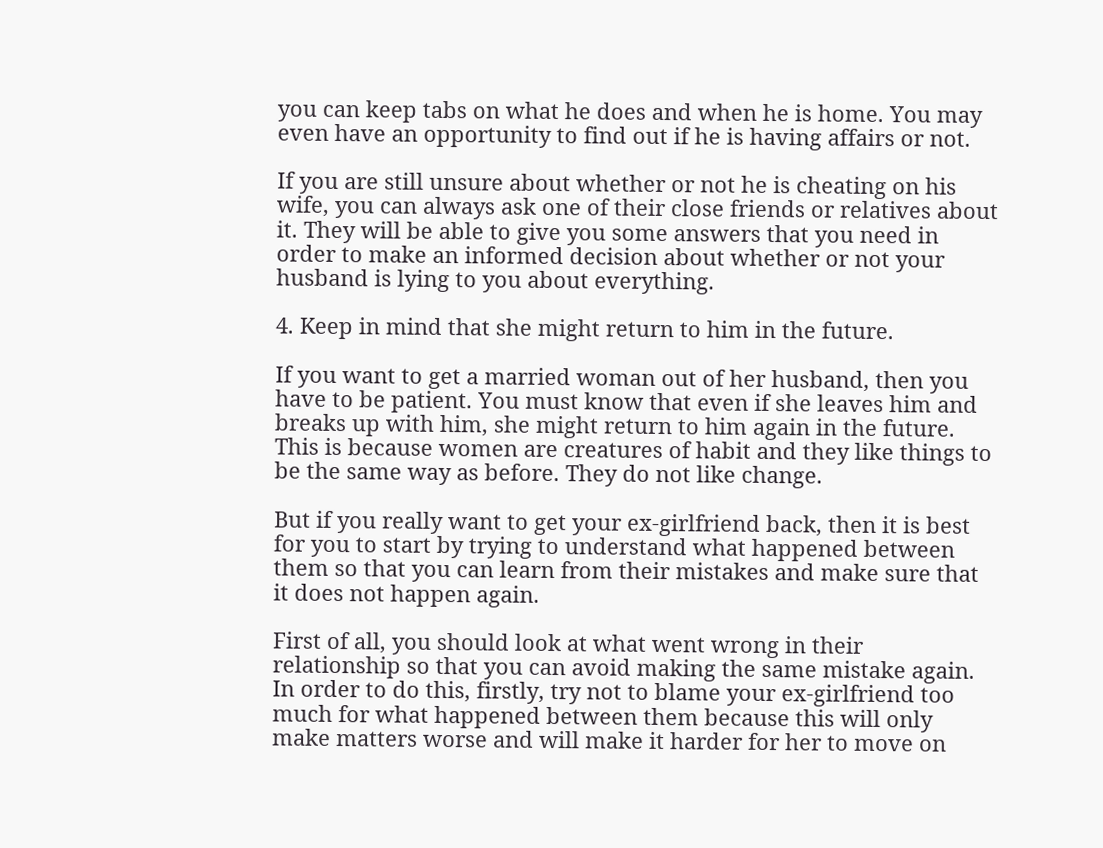you can keep tabs on what he does and when he is home. You may even have an opportunity to find out if he is having affairs or not.

If you are still unsure about whether or not he is cheating on his wife, you can always ask one of their close friends or relatives about it. They will be able to give you some answers that you need in order to make an informed decision about whether or not your husband is lying to you about everything.

4. Keep in mind that she might return to him in the future.

If you want to get a married woman out of her husband, then you have to be patient. You must know that even if she leaves him and breaks up with him, she might return to him again in the future. This is because women are creatures of habit and they like things to be the same way as before. They do not like change.

But if you really want to get your ex-girlfriend back, then it is best for you to start by trying to understand what happened between them so that you can learn from their mistakes and make sure that it does not happen again.

First of all, you should look at what went wrong in their relationship so that you can avoid making the same mistake again. In order to do this, firstly, try not to blame your ex-girlfriend too much for what happened between them because this will only make matters worse and will make it harder for her to move on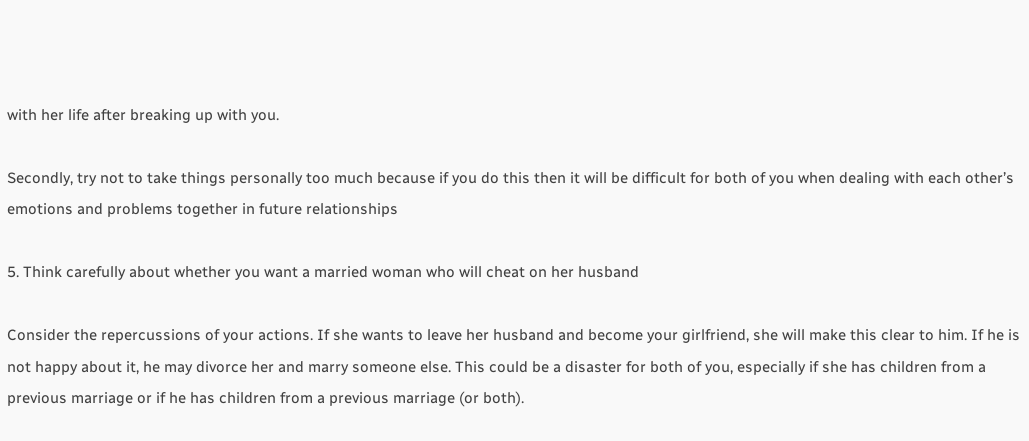with her life after breaking up with you.

Secondly, try not to take things personally too much because if you do this then it will be difficult for both of you when dealing with each other’s emotions and problems together in future relationships

5. Think carefully about whether you want a married woman who will cheat on her husband

Consider the repercussions of your actions. If she wants to leave her husband and become your girlfriend, she will make this clear to him. If he is not happy about it, he may divorce her and marry someone else. This could be a disaster for both of you, especially if she has children from a previous marriage or if he has children from a previous marriage (or both).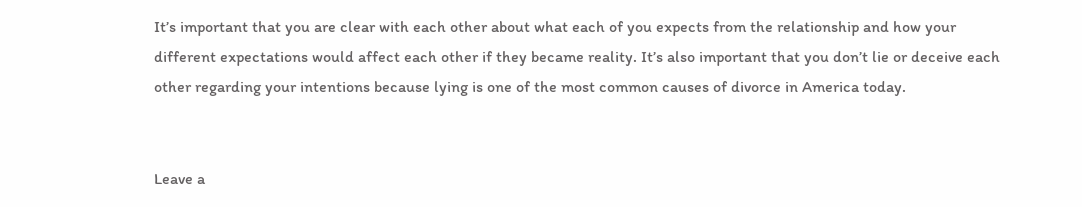It’s important that you are clear with each other about what each of you expects from the relationship and how your different expectations would affect each other if they became reality. It’s also important that you don’t lie or deceive each other regarding your intentions because lying is one of the most common causes of divorce in America today.


Leave a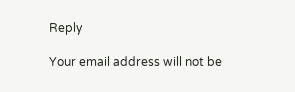Reply

Your email address will not be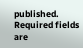published. Required fields are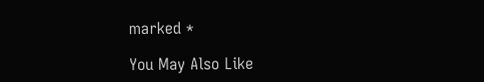marked *

You May Also Like